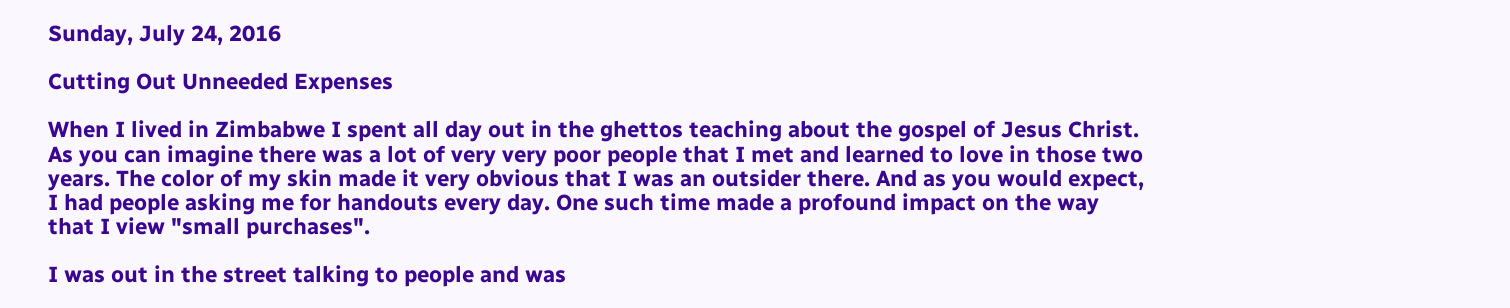Sunday, July 24, 2016

Cutting Out Unneeded Expenses

When I lived in Zimbabwe I spent all day out in the ghettos teaching about the gospel of Jesus Christ. As you can imagine there was a lot of very very poor people that I met and learned to love in those two years. The color of my skin made it very obvious that I was an outsider there. And as you would expect, I had people asking me for handouts every day. One such time made a profound impact on the way that I view "small purchases".

I was out in the street talking to people and was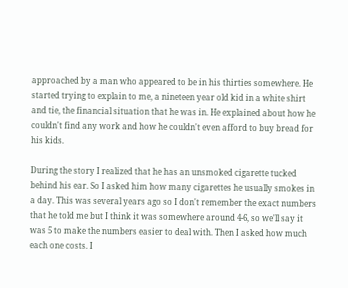approached by a man who appeared to be in his thirties somewhere. He started trying to explain to me, a nineteen year old kid in a white shirt and tie, the financial situation that he was in. He explained about how he couldn't find any work and how he couldn't even afford to buy bread for his kids.

During the story I realized that he has an unsmoked cigarette tucked behind his ear. So I asked him how many cigarettes he usually smokes in a day. This was several years ago so I don't remember the exact numbers that he told me but I think it was somewhere around 4-6, so we'll say it was 5 to make the numbers easier to deal with. Then I asked how much each one costs. I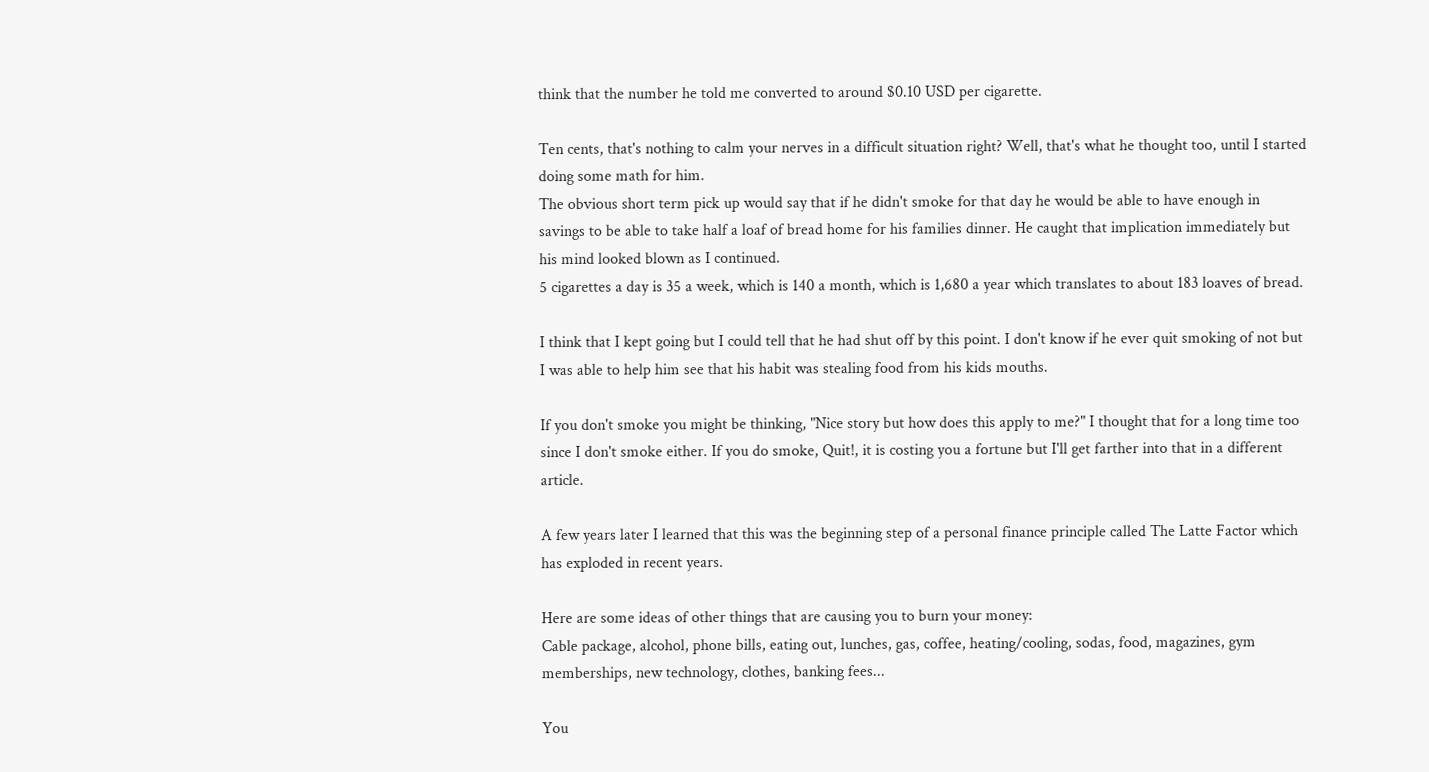think that the number he told me converted to around $0.10 USD per cigarette.

Ten cents, that's nothing to calm your nerves in a difficult situation right? Well, that's what he thought too, until I started doing some math for him.
The obvious short term pick up would say that if he didn't smoke for that day he would be able to have enough in savings to be able to take half a loaf of bread home for his families dinner. He caught that implication immediately but his mind looked blown as I continued.
5 cigarettes a day is 35 a week, which is 140 a month, which is 1,680 a year which translates to about 183 loaves of bread.

I think that I kept going but I could tell that he had shut off by this point. I don't know if he ever quit smoking of not but I was able to help him see that his habit was stealing food from his kids mouths.

If you don't smoke you might be thinking, "Nice story but how does this apply to me?" I thought that for a long time too since I don't smoke either. If you do smoke, Quit!, it is costing you a fortune but I'll get farther into that in a different article.

A few years later I learned that this was the beginning step of a personal finance principle called The Latte Factor which has exploded in recent years.

Here are some ideas of other things that are causing you to burn your money:
Cable package, alcohol, phone bills, eating out, lunches, gas, coffee, heating/cooling, sodas, food, magazines, gym memberships, new technology, clothes, banking fees...

You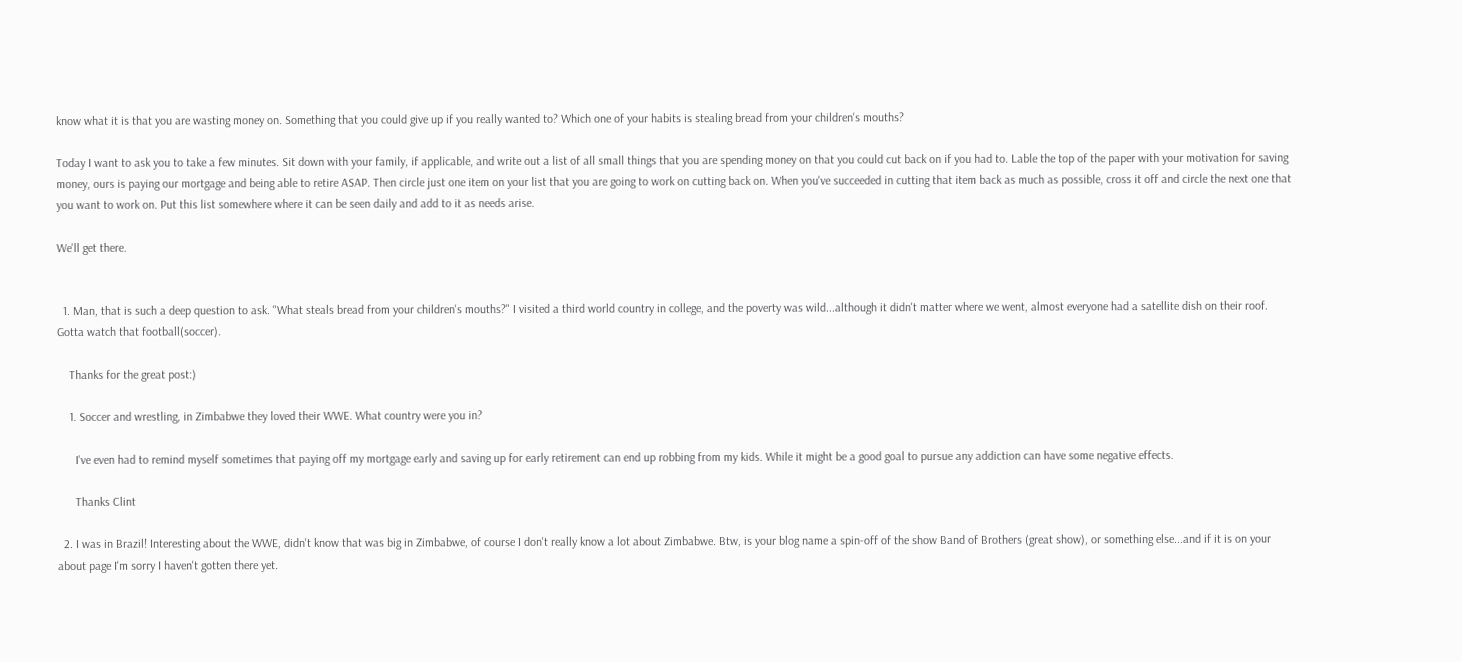know what it is that you are wasting money on. Something that you could give up if you really wanted to? Which one of your habits is stealing bread from your children's mouths?

Today I want to ask you to take a few minutes. Sit down with your family, if applicable, and write out a list of all small things that you are spending money on that you could cut back on if you had to. Lable the top of the paper with your motivation for saving money, ours is paying our mortgage and being able to retire ASAP. Then circle just one item on your list that you are going to work on cutting back on. When you've succeeded in cutting that item back as much as possible, cross it off and circle the next one that you want to work on. Put this list somewhere where it can be seen daily and add to it as needs arise.

We'll get there.


  1. Man, that is such a deep question to ask. "What steals bread from your children's mouths?" I visited a third world country in college, and the poverty was wild...although it didn't matter where we went, almost everyone had a satellite dish on their roof. Gotta watch that football(soccer).

    Thanks for the great post:)

    1. Soccer and wrestling, in Zimbabwe they loved their WWE. What country were you in?

      I've even had to remind myself sometimes that paying off my mortgage early and saving up for early retirement can end up robbing from my kids. While it might be a good goal to pursue any addiction can have some negative effects.

      Thanks Clint

  2. I was in Brazil! Interesting about the WWE, didn't know that was big in Zimbabwe, of course I don't really know a lot about Zimbabwe. Btw, is your blog name a spin-off of the show Band of Brothers (great show), or something else...and if it is on your about page I'm sorry I haven't gotten there yet.